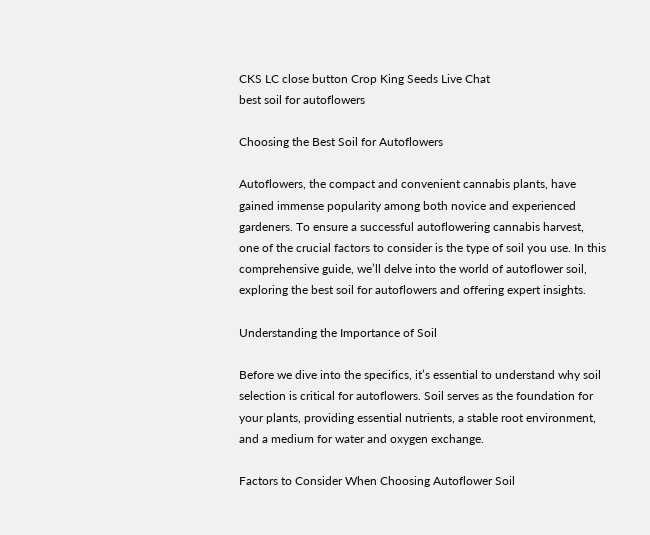CKS LC close button Crop King Seeds Live Chat
best soil for autoflowers

Choosing the Best Soil for Autoflowers

Autoflowers, the compact and convenient cannabis plants, have gained immense popularity among both novice and experienced gardeners. To ensure a successful autoflowering cannabis harvest, one of the crucial factors to consider is the type of soil you use. In this comprehensive guide, we’ll delve into the world of autoflower soil, exploring the best soil for autoflowers and offering expert insights.

Understanding the Importance of Soil

Before we dive into the specifics, it’s essential to understand why soil selection is critical for autoflowers. Soil serves as the foundation for your plants, providing essential nutrients, a stable root environment, and a medium for water and oxygen exchange.

Factors to Consider When Choosing Autoflower Soil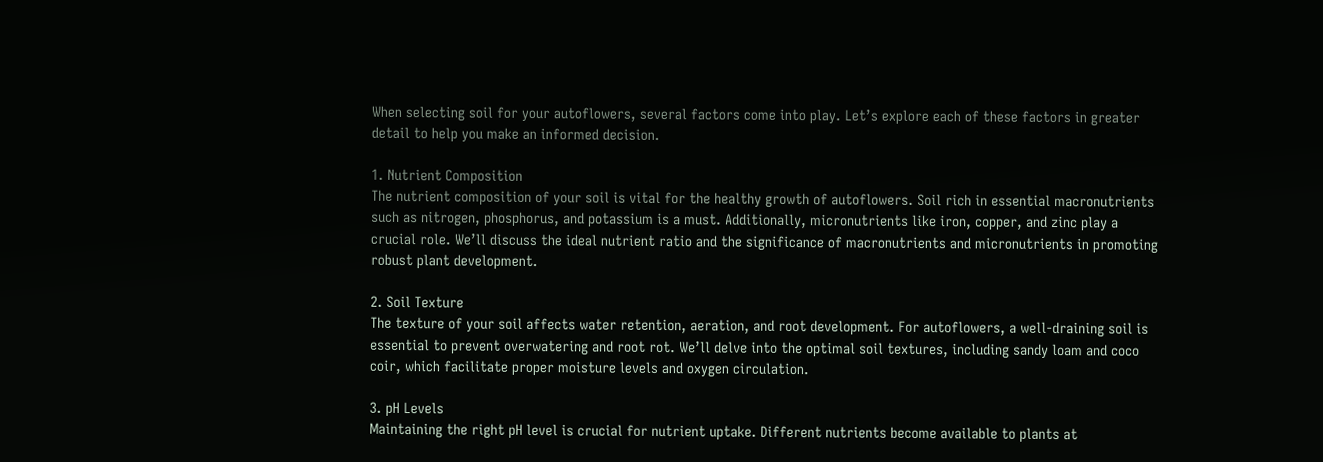When selecting soil for your autoflowers, several factors come into play. Let’s explore each of these factors in greater detail to help you make an informed decision.

1. Nutrient Composition
The nutrient composition of your soil is vital for the healthy growth of autoflowers. Soil rich in essential macronutrients such as nitrogen, phosphorus, and potassium is a must. Additionally, micronutrients like iron, copper, and zinc play a crucial role. We’ll discuss the ideal nutrient ratio and the significance of macronutrients and micronutrients in promoting robust plant development.

2. Soil Texture
The texture of your soil affects water retention, aeration, and root development. For autoflowers, a well-draining soil is essential to prevent overwatering and root rot. We’ll delve into the optimal soil textures, including sandy loam and coco coir, which facilitate proper moisture levels and oxygen circulation.

3. pH Levels
Maintaining the right pH level is crucial for nutrient uptake. Different nutrients become available to plants at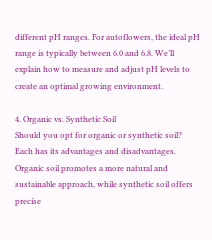different pH ranges. For autoflowers, the ideal pH range is typically between 6.0 and 6.8. We’ll explain how to measure and adjust pH levels to create an optimal growing environment.

4. Organic vs. Synthetic Soil
Should you opt for organic or synthetic soil? Each has its advantages and disadvantages. Organic soil promotes a more natural and sustainable approach, while synthetic soil offers precise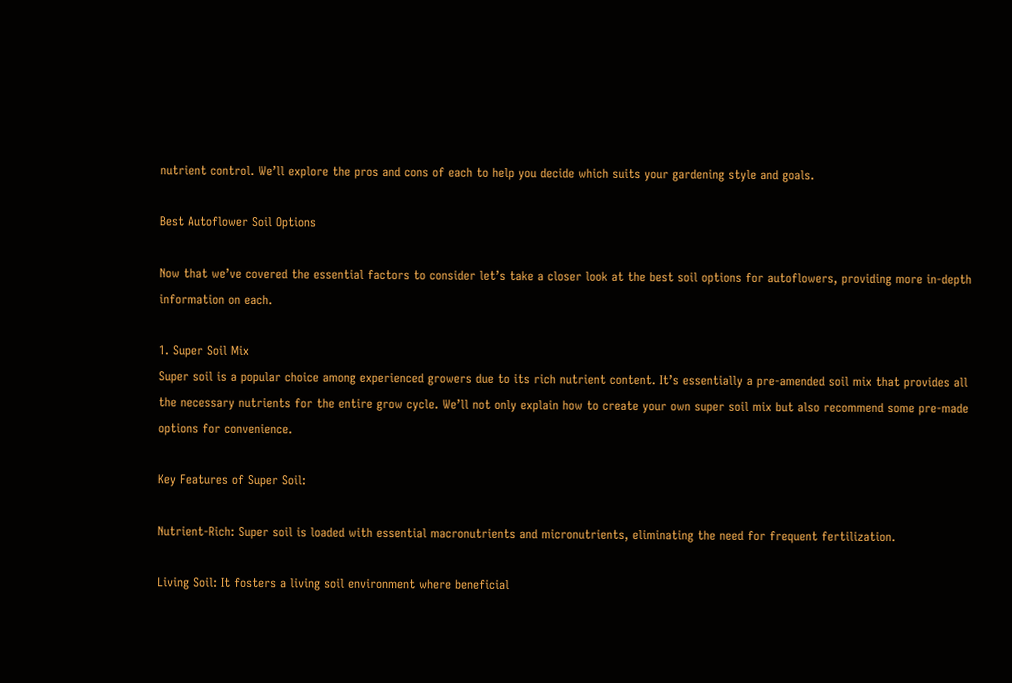nutrient control. We’ll explore the pros and cons of each to help you decide which suits your gardening style and goals.

Best Autoflower Soil Options

Now that we’ve covered the essential factors to consider let’s take a closer look at the best soil options for autoflowers, providing more in-depth information on each.

1. Super Soil Mix
Super soil is a popular choice among experienced growers due to its rich nutrient content. It’s essentially a pre-amended soil mix that provides all the necessary nutrients for the entire grow cycle. We’ll not only explain how to create your own super soil mix but also recommend some pre-made options for convenience.

Key Features of Super Soil:

Nutrient-Rich: Super soil is loaded with essential macronutrients and micronutrients, eliminating the need for frequent fertilization.

Living Soil: It fosters a living soil environment where beneficial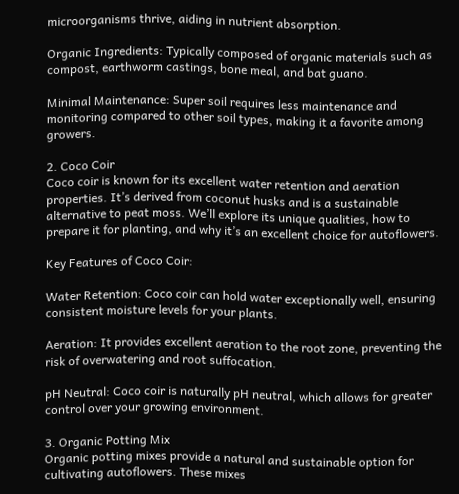microorganisms thrive, aiding in nutrient absorption.

Organic Ingredients: Typically composed of organic materials such as compost, earthworm castings, bone meal, and bat guano.

Minimal Maintenance: Super soil requires less maintenance and monitoring compared to other soil types, making it a favorite among growers.

2. Coco Coir
Coco coir is known for its excellent water retention and aeration properties. It’s derived from coconut husks and is a sustainable alternative to peat moss. We’ll explore its unique qualities, how to prepare it for planting, and why it’s an excellent choice for autoflowers.

Key Features of Coco Coir:

Water Retention: Coco coir can hold water exceptionally well, ensuring consistent moisture levels for your plants.

Aeration: It provides excellent aeration to the root zone, preventing the risk of overwatering and root suffocation.

pH Neutral: Coco coir is naturally pH neutral, which allows for greater control over your growing environment.

3. Organic Potting Mix
Organic potting mixes provide a natural and sustainable option for cultivating autoflowers. These mixes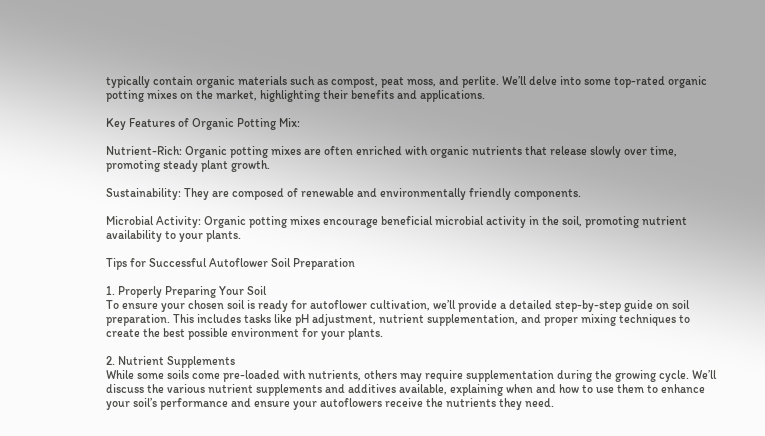typically contain organic materials such as compost, peat moss, and perlite. We’ll delve into some top-rated organic potting mixes on the market, highlighting their benefits and applications.

Key Features of Organic Potting Mix:

Nutrient-Rich: Organic potting mixes are often enriched with organic nutrients that release slowly over time, promoting steady plant growth.

Sustainability: They are composed of renewable and environmentally friendly components.

Microbial Activity: Organic potting mixes encourage beneficial microbial activity in the soil, promoting nutrient availability to your plants.

Tips for Successful Autoflower Soil Preparation

1. Properly Preparing Your Soil
To ensure your chosen soil is ready for autoflower cultivation, we’ll provide a detailed step-by-step guide on soil preparation. This includes tasks like pH adjustment, nutrient supplementation, and proper mixing techniques to create the best possible environment for your plants.

2. Nutrient Supplements
While some soils come pre-loaded with nutrients, others may require supplementation during the growing cycle. We’ll discuss the various nutrient supplements and additives available, explaining when and how to use them to enhance your soil’s performance and ensure your autoflowers receive the nutrients they need.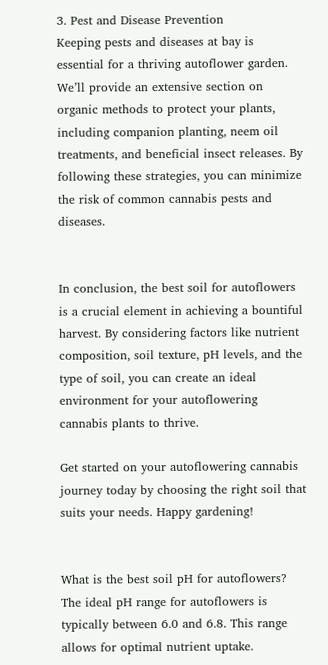3. Pest and Disease Prevention
Keeping pests and diseases at bay is essential for a thriving autoflower garden. We’ll provide an extensive section on organic methods to protect your plants, including companion planting, neem oil treatments, and beneficial insect releases. By following these strategies, you can minimize the risk of common cannabis pests and diseases.


In conclusion, the best soil for autoflowers is a crucial element in achieving a bountiful harvest. By considering factors like nutrient composition, soil texture, pH levels, and the type of soil, you can create an ideal environment for your autoflowering cannabis plants to thrive.

Get started on your autoflowering cannabis journey today by choosing the right soil that suits your needs. Happy gardening!


What is the best soil pH for autoflowers?
The ideal pH range for autoflowers is typically between 6.0 and 6.8. This range allows for optimal nutrient uptake.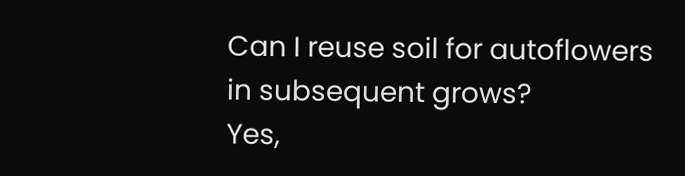Can I reuse soil for autoflowers in subsequent grows?
Yes,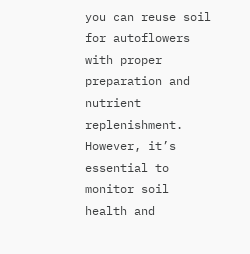you can reuse soil for autoflowers with proper preparation and nutrient replenishment. However, it’s essential to monitor soil health and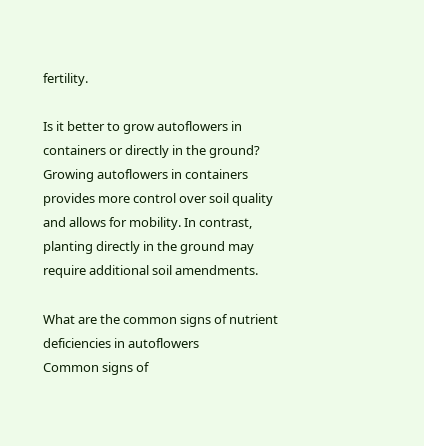fertility.

Is it better to grow autoflowers in containers or directly in the ground?
Growing autoflowers in containers provides more control over soil quality and allows for mobility. In contrast, planting directly in the ground may require additional soil amendments.

What are the common signs of nutrient deficiencies in autoflowers
Common signs of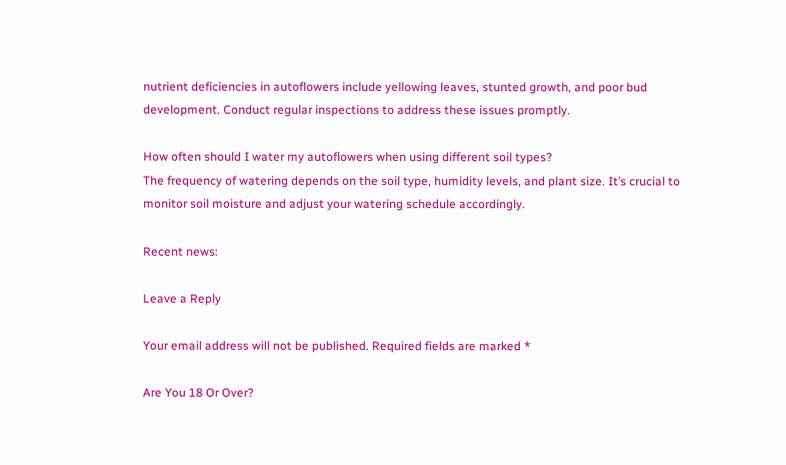nutrient deficiencies in autoflowers include yellowing leaves, stunted growth, and poor bud development. Conduct regular inspections to address these issues promptly.

How often should I water my autoflowers when using different soil types?
The frequency of watering depends on the soil type, humidity levels, and plant size. It’s crucial to monitor soil moisture and adjust your watering schedule accordingly.

Recent news:

Leave a Reply

Your email address will not be published. Required fields are marked *

Are You 18 Or Over?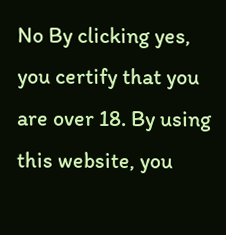No By clicking yes, you certify that you are over 18. By using this website, you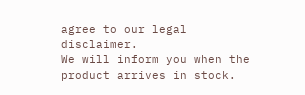agree to our legal disclaimer.
We will inform you when the product arrives in stock.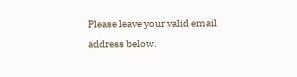Please leave your valid email address below.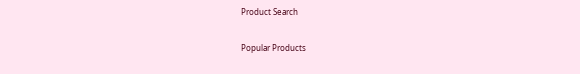Product Search

Popular Products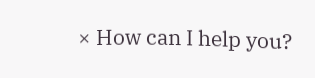× How can I help you?